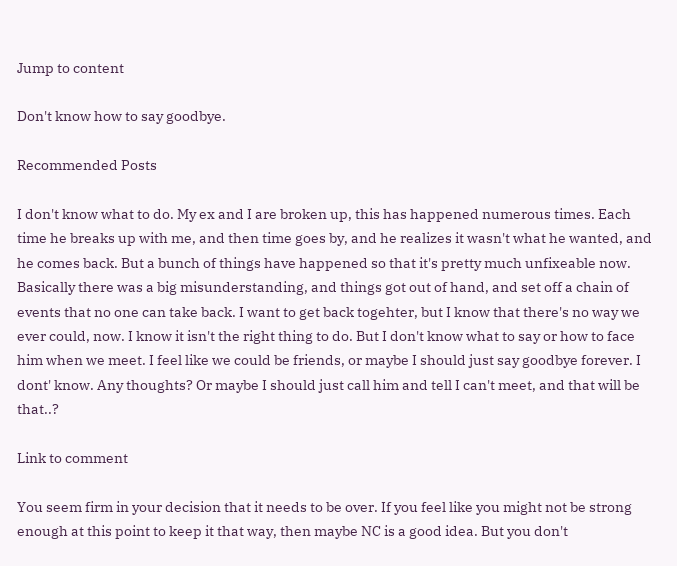Jump to content

Don't know how to say goodbye.

Recommended Posts

I don't know what to do. My ex and I are broken up, this has happened numerous times. Each time he breaks up with me, and then time goes by, and he realizes it wasn't what he wanted, and he comes back. But a bunch of things have happened so that it's pretty much unfixeable now. Basically there was a big misunderstanding, and things got out of hand, and set off a chain of events that no one can take back. I want to get back togehter, but I know that there's no way we ever could, now. I know it isn't the right thing to do. But I don't know what to say or how to face him when we meet. I feel like we could be friends, or maybe I should just say goodbye forever. I dont' know. Any thoughts? Or maybe I should just call him and tell I can't meet, and that will be that..?

Link to comment

You seem firm in your decision that it needs to be over. If you feel like you might not be strong enough at this point to keep it that way, then maybe NC is a good idea. But you don't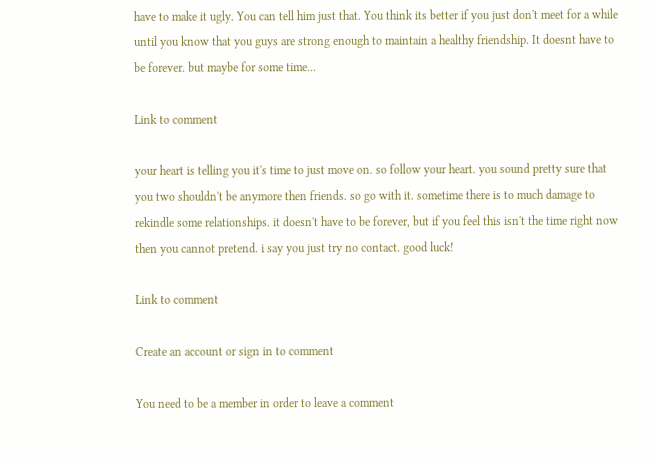have to make it ugly. You can tell him just that. You think its better if you just don't meet for a while until you know that you guys are strong enough to maintain a healthy friendship. It doesnt have to be forever. but maybe for some time...

Link to comment

your heart is telling you it's time to just move on. so follow your heart. you sound pretty sure that you two shouldn't be anymore then friends. so go with it. sometime there is to much damage to rekindle some relationships. it doesn't have to be forever, but if you feel this isn't the time right now then you cannot pretend. i say you just try no contact. good luck!

Link to comment

Create an account or sign in to comment

You need to be a member in order to leave a comment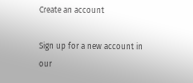Create an account

Sign up for a new account in our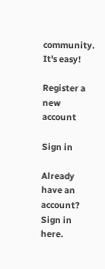community. It's easy!

Register a new account

Sign in

Already have an account? Sign in here.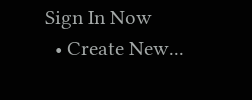Sign In Now
  • Create New...